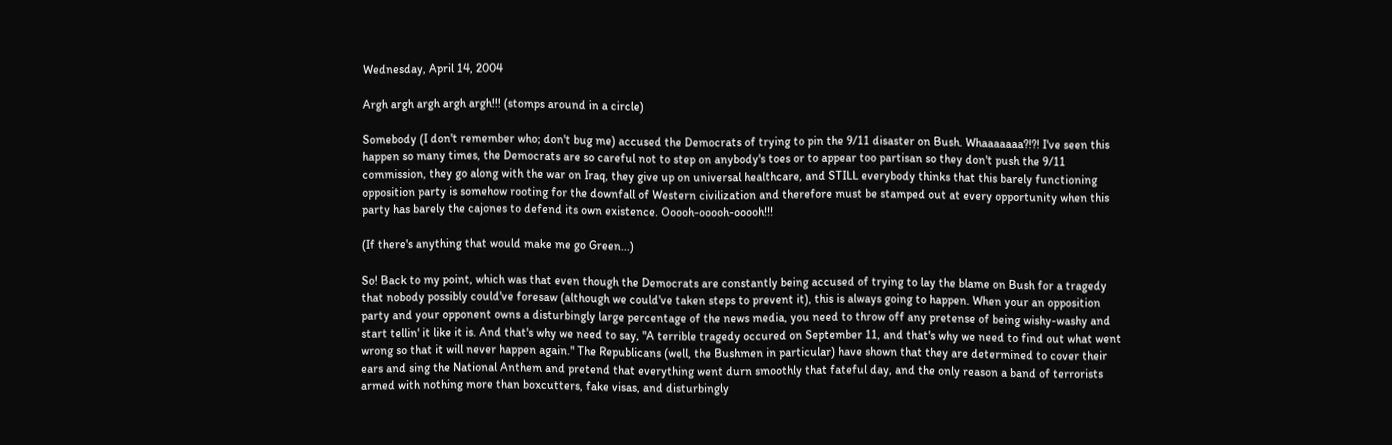Wednesday, April 14, 2004

Argh argh argh argh argh!!! (stomps around in a circle)

Somebody (I don't remember who; don't bug me) accused the Democrats of trying to pin the 9/11 disaster on Bush. Whaaaaaaa?!?! I've seen this happen so many times, the Democrats are so careful not to step on anybody's toes or to appear too partisan so they don't push the 9/11 commission, they go along with the war on Iraq, they give up on universal healthcare, and STILL everybody thinks that this barely functioning opposition party is somehow rooting for the downfall of Western civilization and therefore must be stamped out at every opportunity when this party has barely the cajones to defend its own existence. Ooooh-ooooh-ooooh!!!

(If there's anything that would make me go Green...)

So! Back to my point, which was that even though the Democrats are constantly being accused of trying to lay the blame on Bush for a tragedy that nobody possibly could've foresaw (although we could've taken steps to prevent it), this is always going to happen. When your an opposition party and your opponent owns a disturbingly large percentage of the news media, you need to throw off any pretense of being wishy-washy and start tellin' it like it is. And that's why we need to say, "A terrible tragedy occured on September 11, and that's why we need to find out what went wrong so that it will never happen again." The Republicans (well, the Bushmen in particular) have shown that they are determined to cover their ears and sing the National Anthem and pretend that everything went durn smoothly that fateful day, and the only reason a band of terrorists armed with nothing more than boxcutters, fake visas, and disturbingly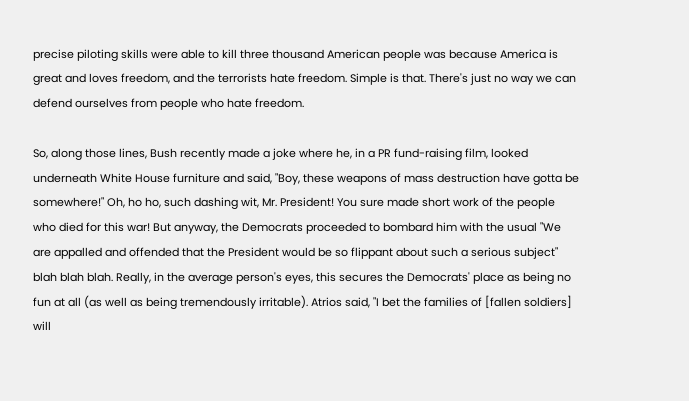precise piloting skills were able to kill three thousand American people was because America is great and loves freedom, and the terrorists hate freedom. Simple is that. There's just no way we can defend ourselves from people who hate freedom.

So, along those lines, Bush recently made a joke where he, in a PR fund-raising film, looked underneath White House furniture and said, "Boy, these weapons of mass destruction have gotta be somewhere!" Oh, ho ho, such dashing wit, Mr. President! You sure made short work of the people who died for this war! But anyway, the Democrats proceeded to bombard him with the usual "We are appalled and offended that the President would be so flippant about such a serious subject" blah blah blah. Really, in the average person's eyes, this secures the Democrats' place as being no fun at all (as well as being tremendously irritable). Atrios said, "I bet the families of [fallen soldiers] will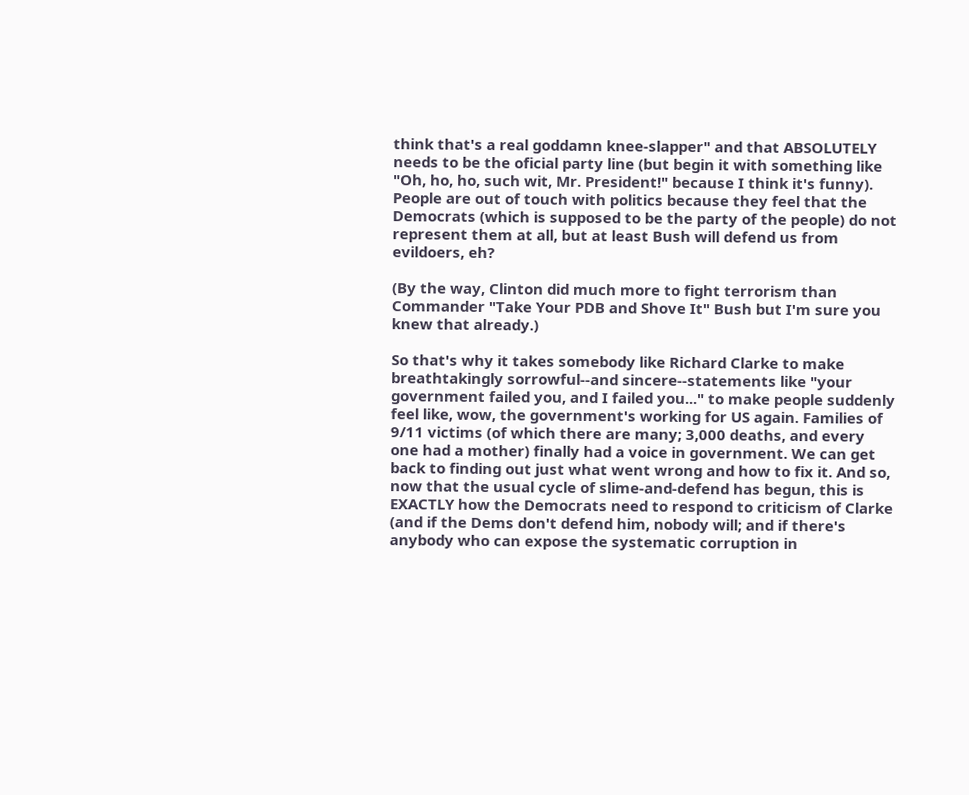think that's a real goddamn knee-slapper" and that ABSOLUTELY needs to be the oficial party line (but begin it with something like "Oh, ho, ho, such wit, Mr. President!" because I think it's funny). People are out of touch with politics because they feel that the Democrats (which is supposed to be the party of the people) do not represent them at all, but at least Bush will defend us from evildoers, eh?

(By the way, Clinton did much more to fight terrorism than Commander "Take Your PDB and Shove It" Bush but I'm sure you knew that already.)

So that's why it takes somebody like Richard Clarke to make breathtakingly sorrowful--and sincere--statements like "your government failed you, and I failed you..." to make people suddenly feel like, wow, the government's working for US again. Families of 9/11 victims (of which there are many; 3,000 deaths, and every one had a mother) finally had a voice in government. We can get back to finding out just what went wrong and how to fix it. And so, now that the usual cycle of slime-and-defend has begun, this is EXACTLY how the Democrats need to respond to criticism of Clarke (and if the Dems don't defend him, nobody will; and if there's anybody who can expose the systematic corruption in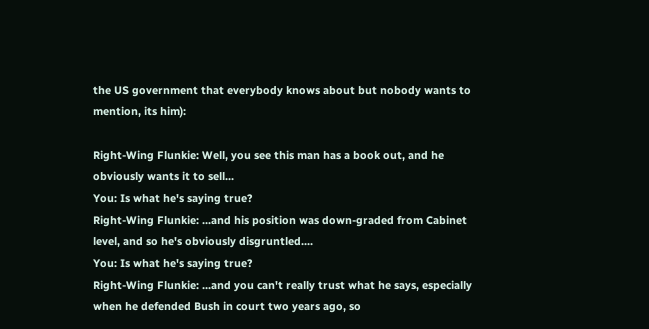the US government that everybody knows about but nobody wants to mention, its him):

Right-Wing Flunkie: Well, you see this man has a book out, and he obviously wants it to sell...
You: Is what he's saying true?
Right-Wing Flunkie: ...and his position was down-graded from Cabinet level, and so he's obviously disgruntled....
You: Is what he's saying true?
Right-Wing Flunkie: ...and you can't really trust what he says, especially when he defended Bush in court two years ago, so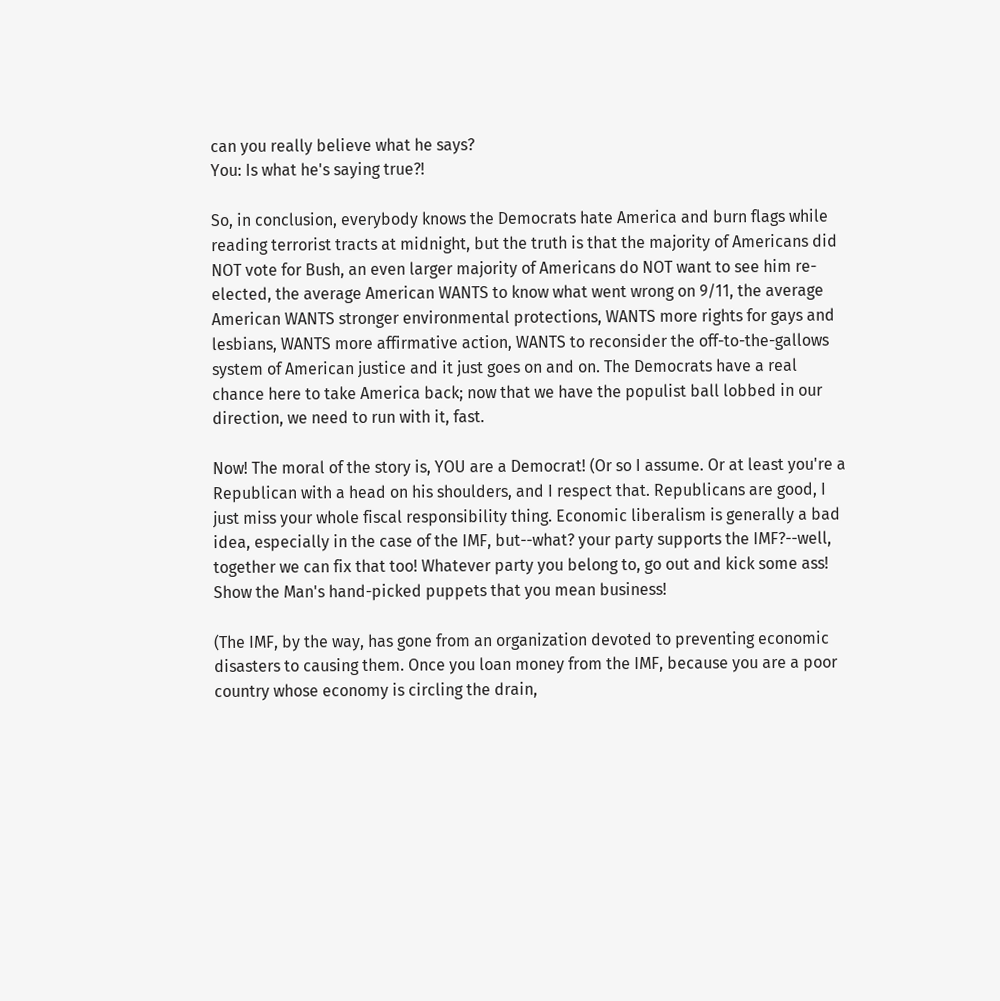can you really believe what he says?
You: Is what he's saying true?!

So, in conclusion, everybody knows the Democrats hate America and burn flags while reading terrorist tracts at midnight, but the truth is that the majority of Americans did NOT vote for Bush, an even larger majority of Americans do NOT want to see him re-elected, the average American WANTS to know what went wrong on 9/11, the average American WANTS stronger environmental protections, WANTS more rights for gays and lesbians, WANTS more affirmative action, WANTS to reconsider the off-to-the-gallows system of American justice and it just goes on and on. The Democrats have a real chance here to take America back; now that we have the populist ball lobbed in our direction, we need to run with it, fast.

Now! The moral of the story is, YOU are a Democrat! (Or so I assume. Or at least you're a Republican with a head on his shoulders, and I respect that. Republicans are good, I just miss your whole fiscal responsibility thing. Economic liberalism is generally a bad idea, especially in the case of the IMF, but--what? your party supports the IMF?--well, together we can fix that too! Whatever party you belong to, go out and kick some ass! Show the Man's hand-picked puppets that you mean business!

(The IMF, by the way, has gone from an organization devoted to preventing economic disasters to causing them. Once you loan money from the IMF, because you are a poor country whose economy is circling the drain,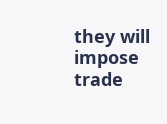they will impose trade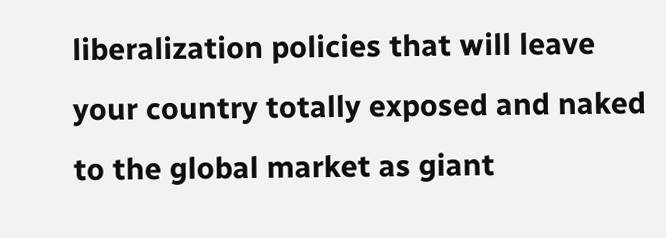liberalization policies that will leave your country totally exposed and naked to the global market as giant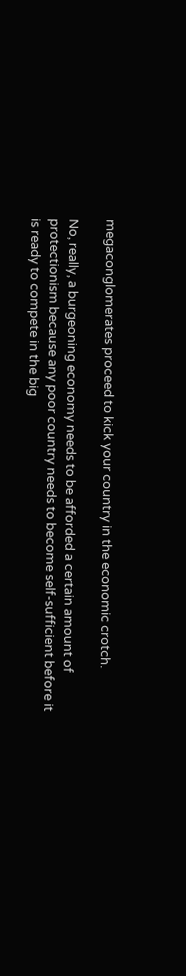megaconglomerates proceed to kick your country in the economic crotch.

No, really, a burgeoning economy needs to be afforded a certain amount of protectionism because any poor country needs to become self-sufficient before it is ready to compete in the big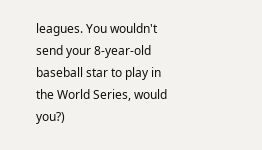leagues. You wouldn't send your 8-year-old baseball star to play in the World Series, would you?)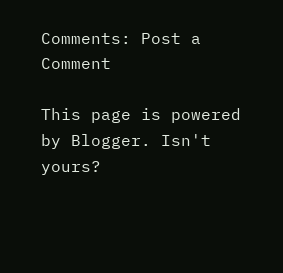Comments: Post a Comment

This page is powered by Blogger. Isn't yours?